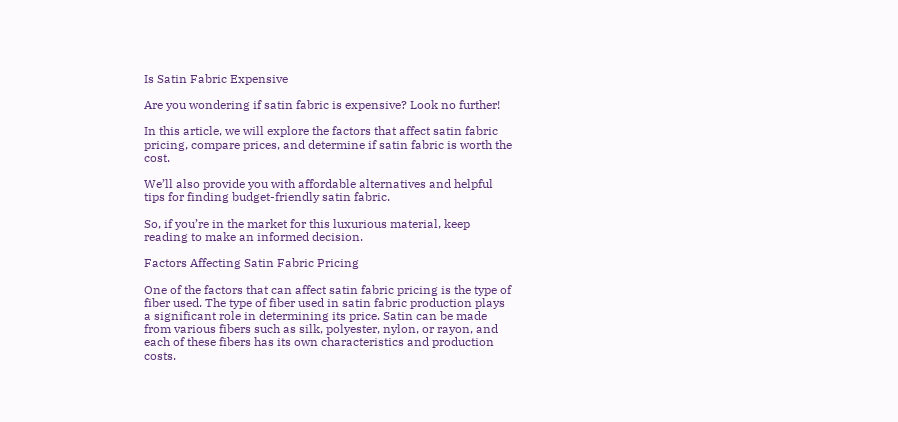Is Satin Fabric Expensive

Are you wondering if satin fabric is expensive? Look no further!

In this article, we will explore the factors that affect satin fabric pricing, compare prices, and determine if satin fabric is worth the cost.

We’ll also provide you with affordable alternatives and helpful tips for finding budget-friendly satin fabric.

So, if you’re in the market for this luxurious material, keep reading to make an informed decision.

Factors Affecting Satin Fabric Pricing

One of the factors that can affect satin fabric pricing is the type of fiber used. The type of fiber used in satin fabric production plays a significant role in determining its price. Satin can be made from various fibers such as silk, polyester, nylon, or rayon, and each of these fibers has its own characteristics and production costs.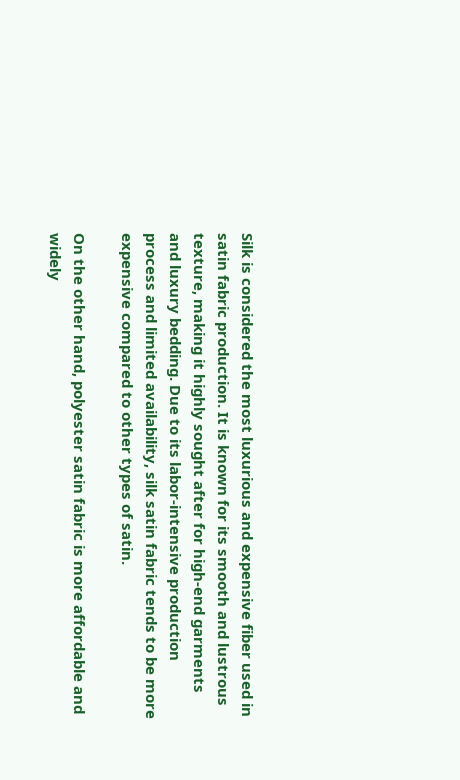Silk is considered the most luxurious and expensive fiber used in satin fabric production. It is known for its smooth and lustrous texture, making it highly sought after for high-end garments and luxury bedding. Due to its labor-intensive production process and limited availability, silk satin fabric tends to be more expensive compared to other types of satin.

On the other hand, polyester satin fabric is more affordable and widely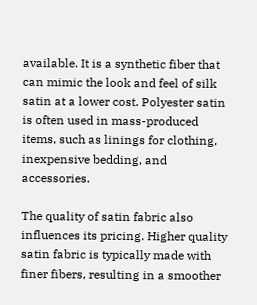available. It is a synthetic fiber that can mimic the look and feel of silk satin at a lower cost. Polyester satin is often used in mass-produced items, such as linings for clothing, inexpensive bedding, and accessories.

The quality of satin fabric also influences its pricing. Higher quality satin fabric is typically made with finer fibers, resulting in a smoother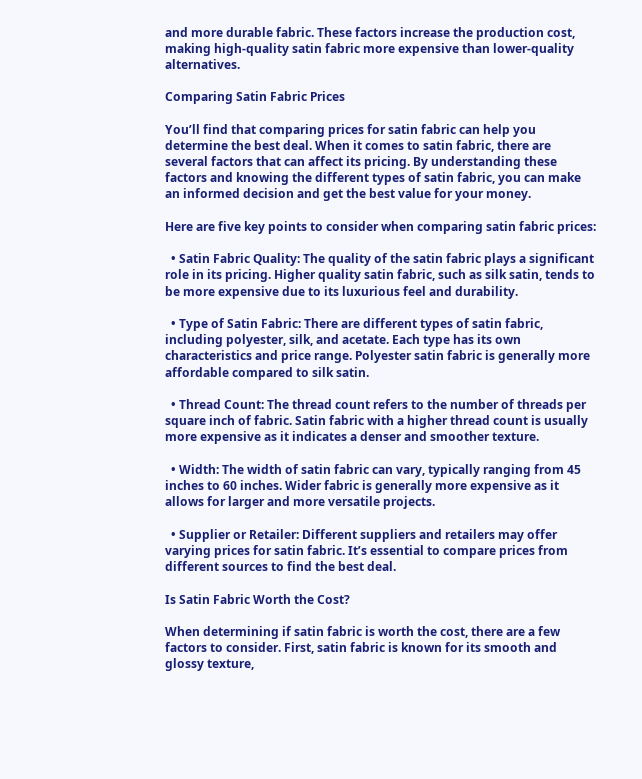and more durable fabric. These factors increase the production cost, making high-quality satin fabric more expensive than lower-quality alternatives.

Comparing Satin Fabric Prices

You’ll find that comparing prices for satin fabric can help you determine the best deal. When it comes to satin fabric, there are several factors that can affect its pricing. By understanding these factors and knowing the different types of satin fabric, you can make an informed decision and get the best value for your money.

Here are five key points to consider when comparing satin fabric prices:

  • Satin Fabric Quality: The quality of the satin fabric plays a significant role in its pricing. Higher quality satin fabric, such as silk satin, tends to be more expensive due to its luxurious feel and durability.

  • Type of Satin Fabric: There are different types of satin fabric, including polyester, silk, and acetate. Each type has its own characteristics and price range. Polyester satin fabric is generally more affordable compared to silk satin.

  • Thread Count: The thread count refers to the number of threads per square inch of fabric. Satin fabric with a higher thread count is usually more expensive as it indicates a denser and smoother texture.

  • Width: The width of satin fabric can vary, typically ranging from 45 inches to 60 inches. Wider fabric is generally more expensive as it allows for larger and more versatile projects.

  • Supplier or Retailer: Different suppliers and retailers may offer varying prices for satin fabric. It’s essential to compare prices from different sources to find the best deal.

Is Satin Fabric Worth the Cost?

When determining if satin fabric is worth the cost, there are a few factors to consider. First, satin fabric is known for its smooth and glossy texture,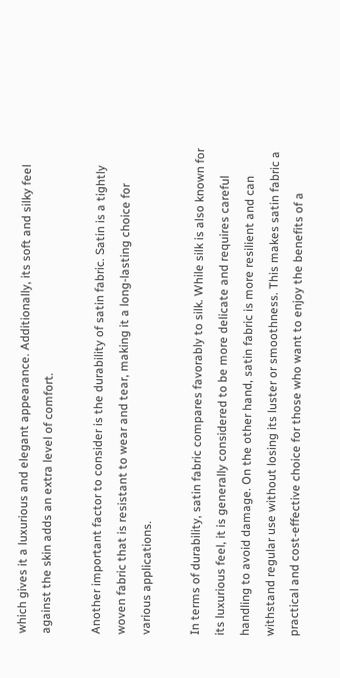which gives it a luxurious and elegant appearance. Additionally, its soft and silky feel against the skin adds an extra level of comfort.

Another important factor to consider is the durability of satin fabric. Satin is a tightly woven fabric that is resistant to wear and tear, making it a long-lasting choice for various applications.

In terms of durability, satin fabric compares favorably to silk. While silk is also known for its luxurious feel, it is generally considered to be more delicate and requires careful handling to avoid damage. On the other hand, satin fabric is more resilient and can withstand regular use without losing its luster or smoothness. This makes satin fabric a practical and cost-effective choice for those who want to enjoy the benefits of a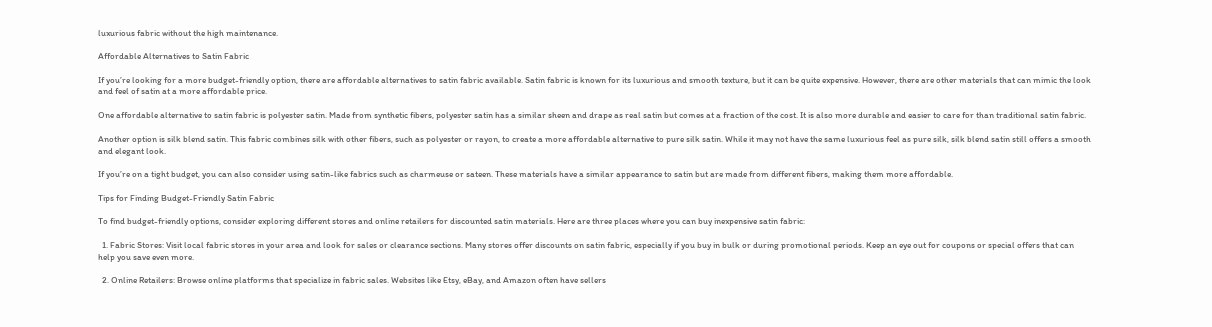luxurious fabric without the high maintenance.

Affordable Alternatives to Satin Fabric

If you’re looking for a more budget-friendly option, there are affordable alternatives to satin fabric available. Satin fabric is known for its luxurious and smooth texture, but it can be quite expensive. However, there are other materials that can mimic the look and feel of satin at a more affordable price.

One affordable alternative to satin fabric is polyester satin. Made from synthetic fibers, polyester satin has a similar sheen and drape as real satin but comes at a fraction of the cost. It is also more durable and easier to care for than traditional satin fabric.

Another option is silk blend satin. This fabric combines silk with other fibers, such as polyester or rayon, to create a more affordable alternative to pure silk satin. While it may not have the same luxurious feel as pure silk, silk blend satin still offers a smooth and elegant look.

If you’re on a tight budget, you can also consider using satin-like fabrics such as charmeuse or sateen. These materials have a similar appearance to satin but are made from different fibers, making them more affordable.

Tips for Finding Budget-Friendly Satin Fabric

To find budget-friendly options, consider exploring different stores and online retailers for discounted satin materials. Here are three places where you can buy inexpensive satin fabric:

  1. Fabric Stores: Visit local fabric stores in your area and look for sales or clearance sections. Many stores offer discounts on satin fabric, especially if you buy in bulk or during promotional periods. Keep an eye out for coupons or special offers that can help you save even more.

  2. Online Retailers: Browse online platforms that specialize in fabric sales. Websites like Etsy, eBay, and Amazon often have sellers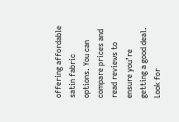offering affordable satin fabric options. You can compare prices and read reviews to ensure you’re getting a good deal. Look for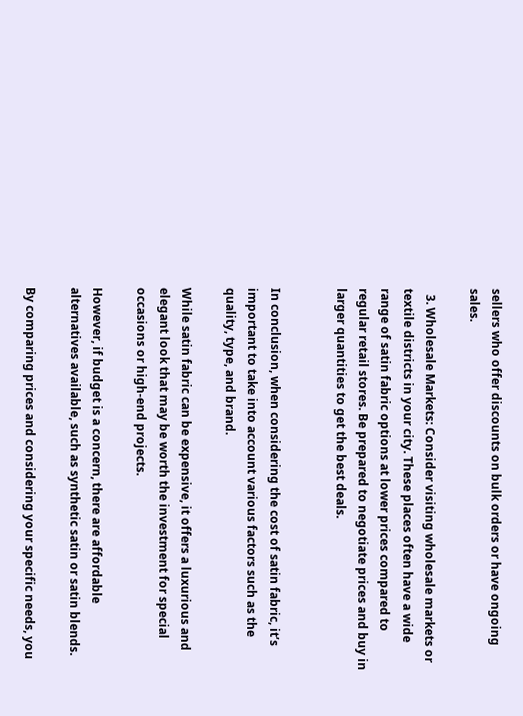sellers who offer discounts on bulk orders or have ongoing sales.

  3. Wholesale Markets: Consider visiting wholesale markets or textile districts in your city. These places often have a wide range of satin fabric options at lower prices compared to regular retail stores. Be prepared to negotiate prices and buy in larger quantities to get the best deals.


In conclusion, when considering the cost of satin fabric, it’s important to take into account various factors such as the quality, type, and brand.

While satin fabric can be expensive, it offers a luxurious and elegant look that may be worth the investment for special occasions or high-end projects.

However, if budget is a concern, there are affordable alternatives available, such as synthetic satin or satin blends.

By comparing prices and considering your specific needs, you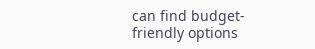can find budget-friendly options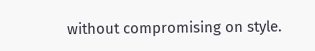without compromising on style.